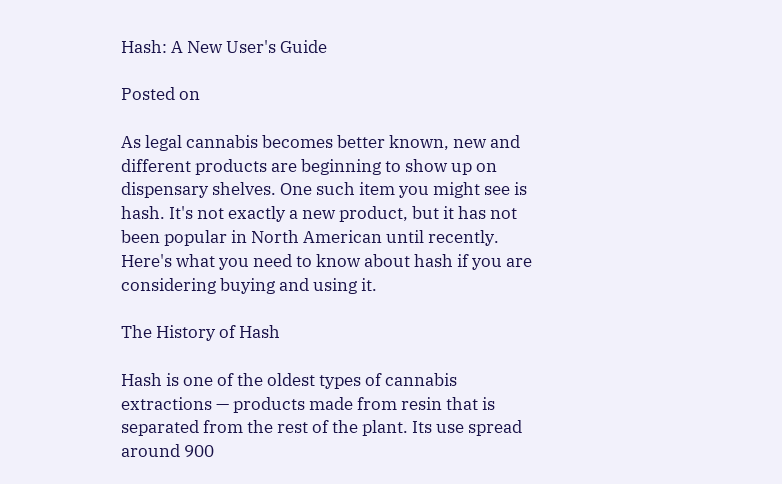Hash: A New User's Guide

Posted on

As legal cannabis becomes better known, new and different products are beginning to show up on dispensary shelves. One such item you might see is hash. It's not exactly a new product, but it has not been popular in North American until recently. Here's what you need to know about hash if you are considering buying and using it.

The History of Hash

Hash is one of the oldest types of cannabis extractions — products made from resin that is separated from the rest of the plant. Its use spread around 900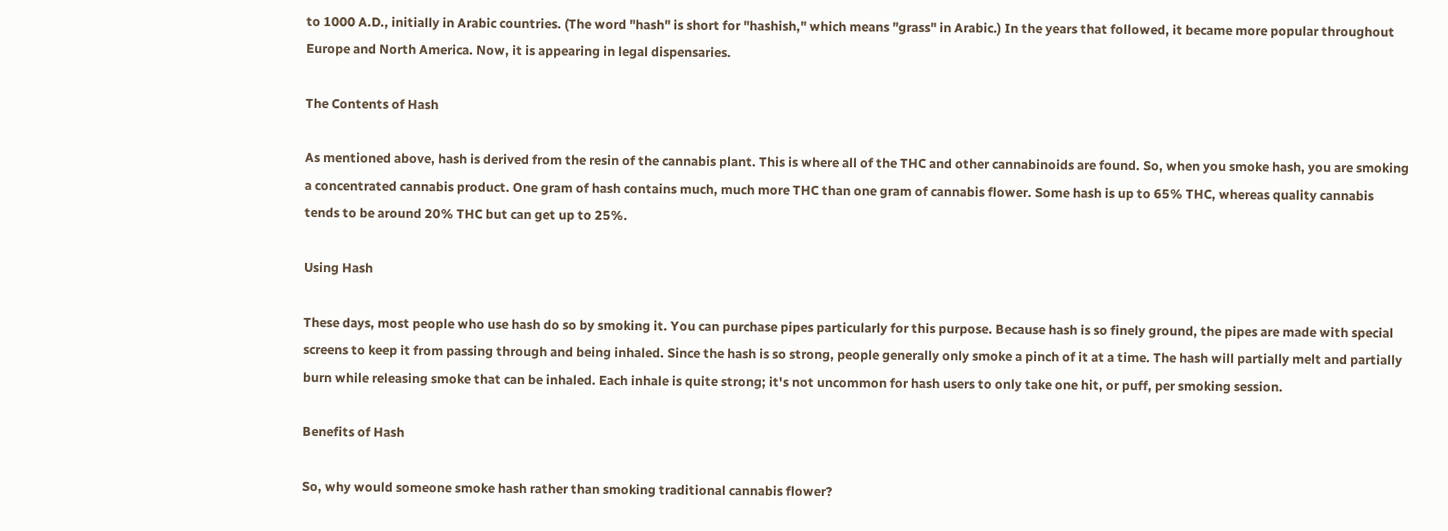to 1000 A.D., initially in Arabic countries. (The word "hash" is short for "hashish," which means "grass" in Arabic.) In the years that followed, it became more popular throughout Europe and North America. Now, it is appearing in legal dispensaries.

The Contents of Hash

As mentioned above, hash is derived from the resin of the cannabis plant. This is where all of the THC and other cannabinoids are found. So, when you smoke hash, you are smoking a concentrated cannabis product. One gram of hash contains much, much more THC than one gram of cannabis flower. Some hash is up to 65% THC, whereas quality cannabis tends to be around 20% THC but can get up to 25%.

Using Hash

These days, most people who use hash do so by smoking it. You can purchase pipes particularly for this purpose. Because hash is so finely ground, the pipes are made with special screens to keep it from passing through and being inhaled. Since the hash is so strong, people generally only smoke a pinch of it at a time. The hash will partially melt and partially burn while releasing smoke that can be inhaled. Each inhale is quite strong; it's not uncommon for hash users to only take one hit, or puff, per smoking session.

Benefits of Hash

So, why would someone smoke hash rather than smoking traditional cannabis flower?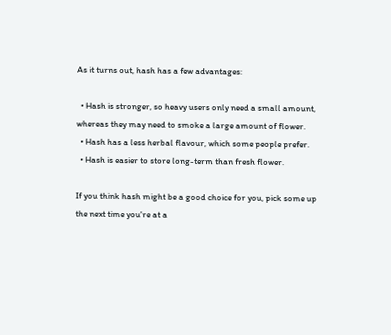As it turns out, hash has a few advantages:

  • Hash is stronger, so heavy users only need a small amount, whereas they may need to smoke a large amount of flower.
  • Hash has a less herbal flavour, which some people prefer.
  • Hash is easier to store long-term than fresh flower.

If you think hash might be a good choice for you, pick some up the next time you're at a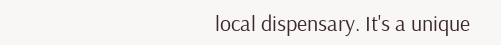local dispensary. It's a unique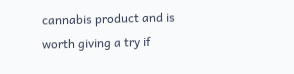cannabis product and is worth giving a try if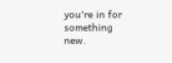you're in for something new.